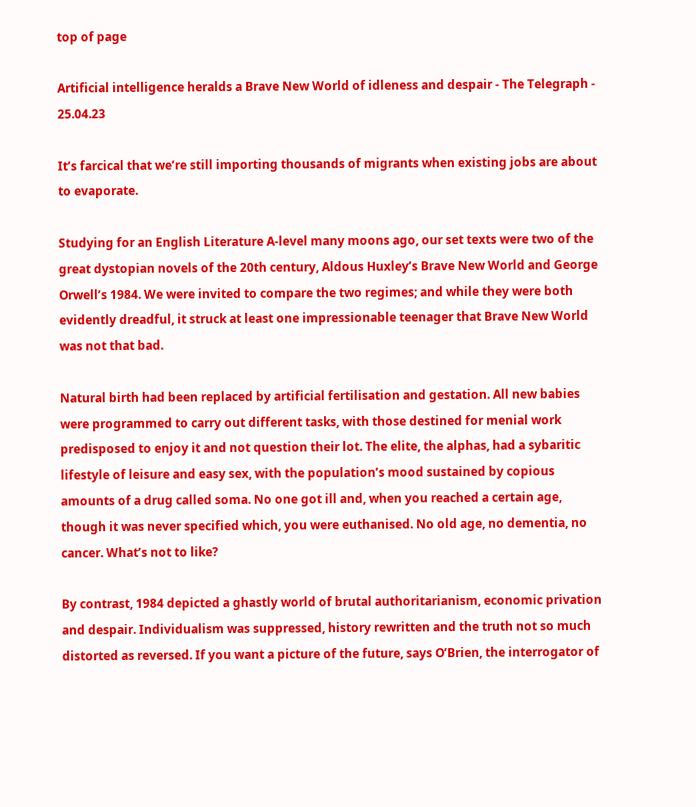top of page

Artificial intelligence heralds a Brave New World of idleness and despair - The Telegraph - 25.04.23

It’s farcical that we’re still importing thousands of migrants when existing jobs are about to evaporate.

Studying for an English Literature A-level many moons ago, our set texts were two of the great dystopian novels of the 20th century, Aldous Huxley’s Brave New World and George Orwell’s 1984. We were invited to compare the two regimes; and while they were both evidently dreadful, it struck at least one impressionable teenager that Brave New World was not that bad.

Natural birth had been replaced by artificial fertilisation and gestation. All new babies were programmed to carry out different tasks, with those destined for menial work predisposed to enjoy it and not question their lot. The elite, the alphas, had a sybaritic lifestyle of leisure and easy sex, with the population’s mood sustained by copious amounts of a drug called soma. No one got ill and, when you reached a certain age, though it was never specified which, you were euthanised. No old age, no dementia, no cancer. What’s not to like?

By contrast, 1984 depicted a ghastly world of brutal authoritarianism, economic privation and despair. Individualism was suppressed, history rewritten and the truth not so much distorted as reversed. If you want a picture of the future, says O’Brien, the interrogator of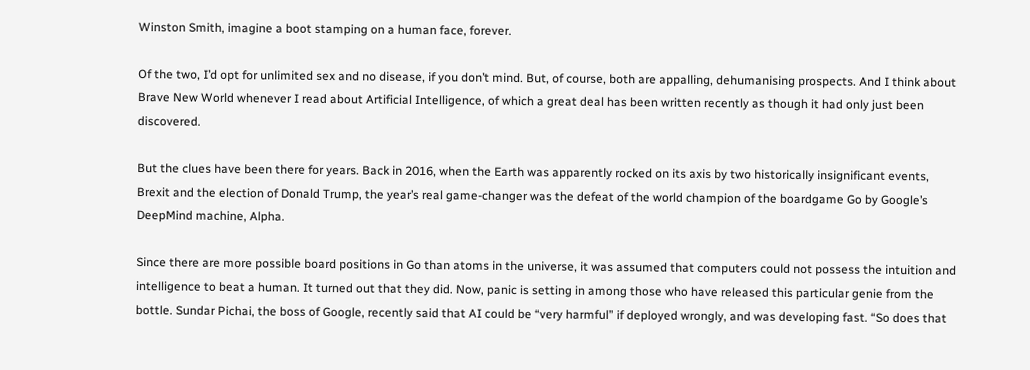Winston Smith, imagine a boot stamping on a human face, forever.

Of the two, I’d opt for unlimited sex and no disease, if you don’t mind. But, of course, both are appalling, dehumanising prospects. And I think about Brave New World whenever I read about Artificial Intelligence, of which a great deal has been written recently as though it had only just been discovered.

But the clues have been there for years. Back in 2016, when the Earth was apparently rocked on its axis by two historically insignificant events, Brexit and the election of Donald Trump, the year’s real game-changer was the defeat of the world champion of the boardgame Go by Google’s DeepMind machine, Alpha.

Since there are more possible board positions in Go than atoms in the universe, it was assumed that computers could not possess the intuition and intelligence to beat a human. It turned out that they did. Now, panic is setting in among those who have released this particular genie from the bottle. Sundar Pichai, the boss of Google, recently said that AI could be “very harmful” if deployed wrongly, and was developing fast. “So does that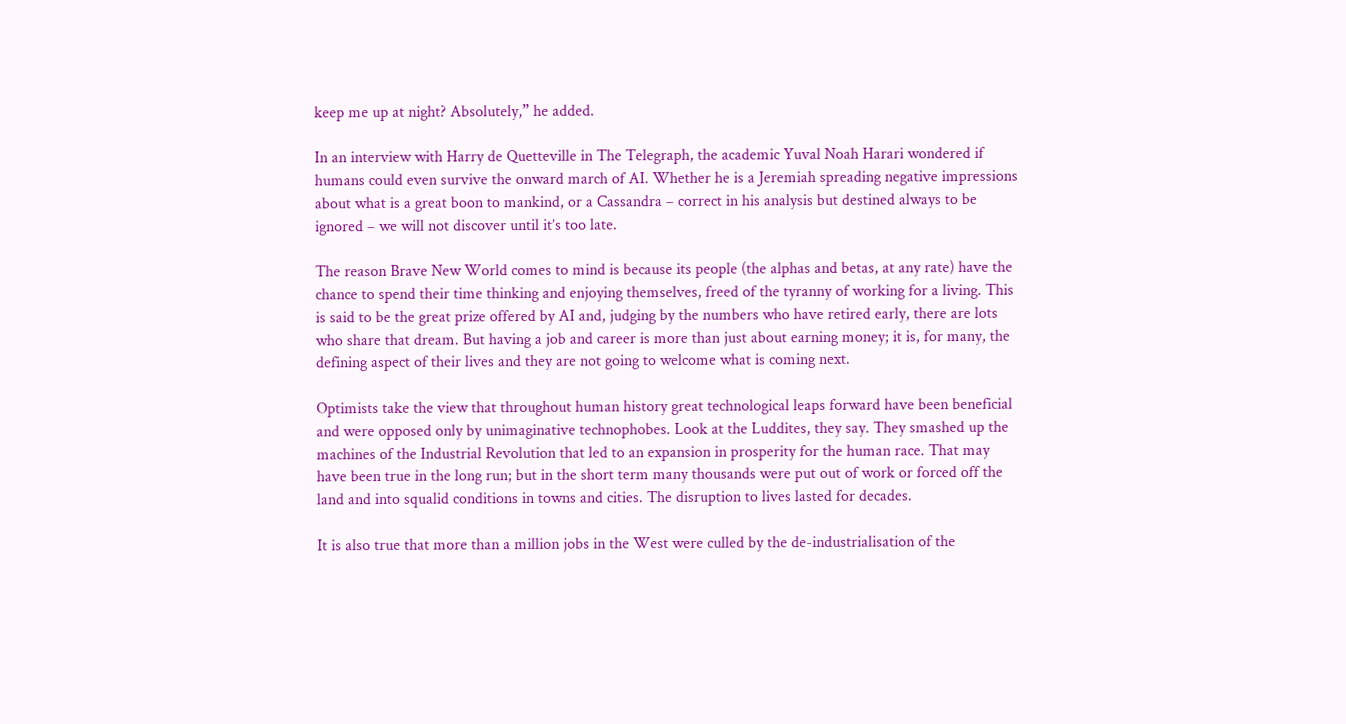keep me up at night? Absolutely,” he added.

In an interview with Harry de Quetteville in The Telegraph, the academic Yuval Noah Harari wondered if humans could even survive the onward march of AI. Whether he is a Jeremiah spreading negative impressions about what is a great boon to mankind, or a Cassandra – correct in his analysis but destined always to be ignored – we will not discover until it’s too late.

The reason Brave New World comes to mind is because its people (the alphas and betas, at any rate) have the chance to spend their time thinking and enjoying themselves, freed of the tyranny of working for a living. This is said to be the great prize offered by AI and, judging by the numbers who have retired early, there are lots who share that dream. But having a job and career is more than just about earning money; it is, for many, the defining aspect of their lives and they are not going to welcome what is coming next.

Optimists take the view that throughout human history great technological leaps forward have been beneficial and were opposed only by unimaginative technophobes. Look at the Luddites, they say. They smashed up the machines of the Industrial Revolution that led to an expansion in prosperity for the human race. That may have been true in the long run; but in the short term many thousands were put out of work or forced off the land and into squalid conditions in towns and cities. The disruption to lives lasted for decades.

It is also true that more than a million jobs in the West were culled by the de-industrialisation of the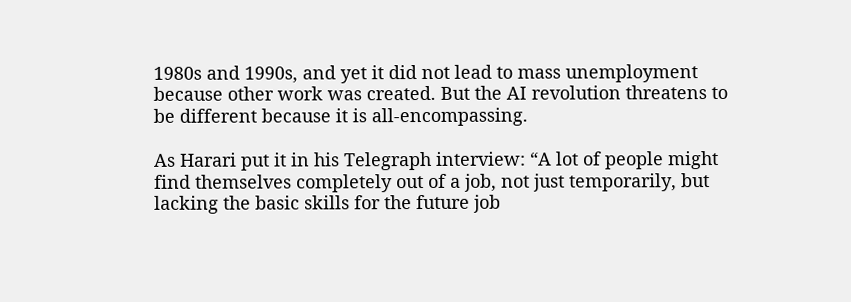1980s and 1990s, and yet it did not lead to mass unemployment because other work was created. But the AI revolution threatens to be different because it is all-encompassing.

As Harari put it in his Telegraph interview: “A lot of people might find themselves completely out of a job, not just temporarily, but lacking the basic skills for the future job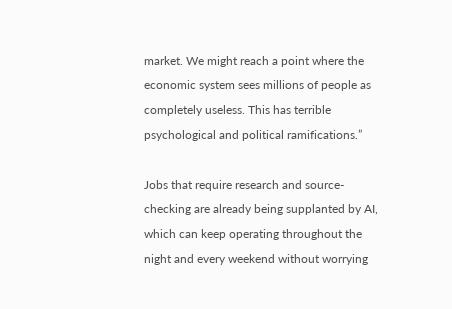market. We might reach a point where the economic system sees millions of people as completely useless. This has terrible psychological and political ramifications.”

Jobs that require research and source-checking are already being supplanted by AI, which can keep operating throughout the night and every weekend without worrying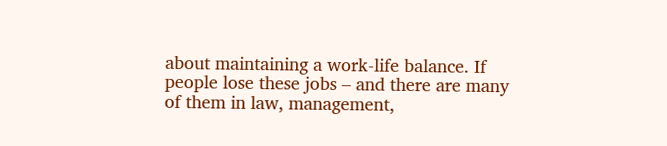about maintaining a work-life balance. If people lose these jobs – and there are many of them in law, management,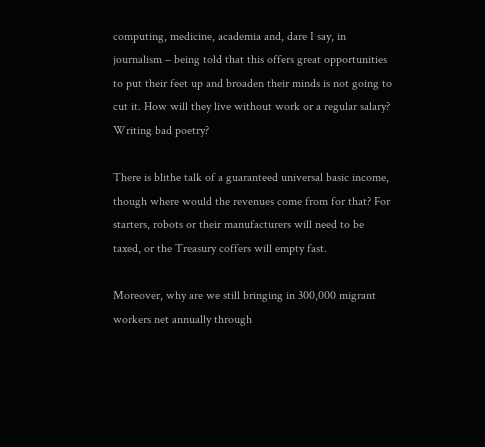computing, medicine, academia and, dare I say, in journalism – being told that this offers great opportunities to put their feet up and broaden their minds is not going to cut it. How will they live without work or a regular salary? Writing bad poetry?

There is blithe talk of a guaranteed universal basic income, though where would the revenues come from for that? For starters, robots or their manufacturers will need to be taxed, or the Treasury coffers will empty fast.

Moreover, why are we still bringing in 300,000 migrant workers net annually through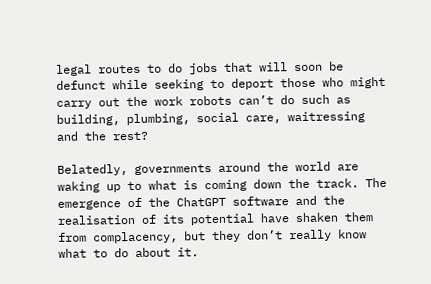legal routes to do jobs that will soon be defunct while seeking to deport those who might carry out the work robots can’t do such as building, plumbing, social care, waitressing and the rest?

Belatedly, governments around the world are waking up to what is coming down the track. The emergence of the ChatGPT software and the realisation of its potential have shaken them from complacency, but they don’t really know what to do about it.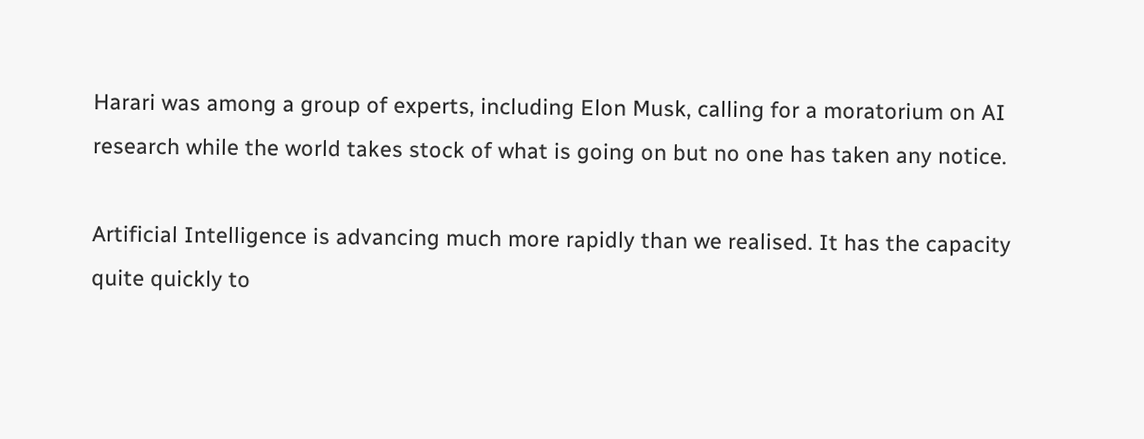Harari was among a group of experts, including Elon Musk, calling for a moratorium on AI research while the world takes stock of what is going on but no one has taken any notice.

Artificial Intelligence is advancing much more rapidly than we realised. It has the capacity quite quickly to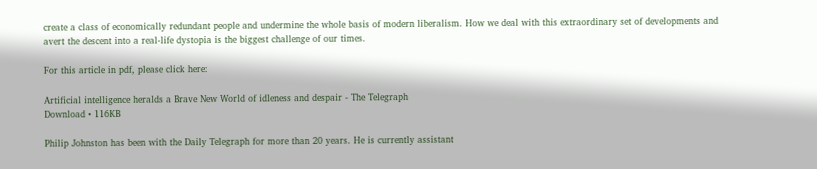create a class of economically redundant people and undermine the whole basis of modern liberalism. How we deal with this extraordinary set of developments and avert the descent into a real-life dystopia is the biggest challenge of our times.

For this article in pdf, please click here:

Artificial intelligence heralds a Brave New World of idleness and despair - The Telegraph
Download • 116KB

Philip Johnston has been with the Daily Telegraph for more than 20 years. He is currently assistant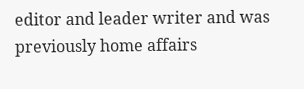editor and leader writer and was previously home affairs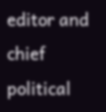editor and chief political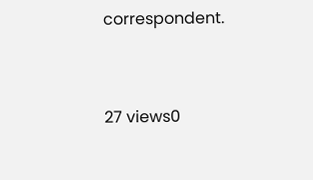correspondent.


27 views0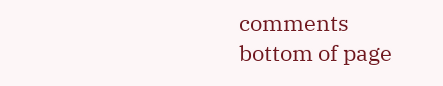comments
bottom of page